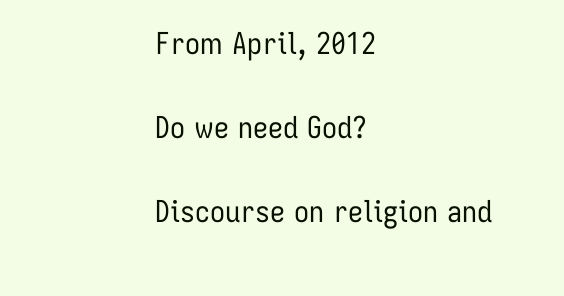From April, 2012

Do we need God?

Discourse on religion and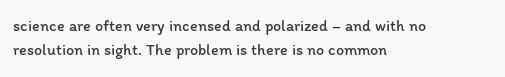science are often very incensed and polarized – and with no resolution in sight. The problem is there is no common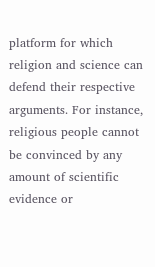platform for which religion and science can defend their respective arguments. For instance, religious people cannot be convinced by any amount of scientific evidence or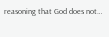reasoning that God does not…